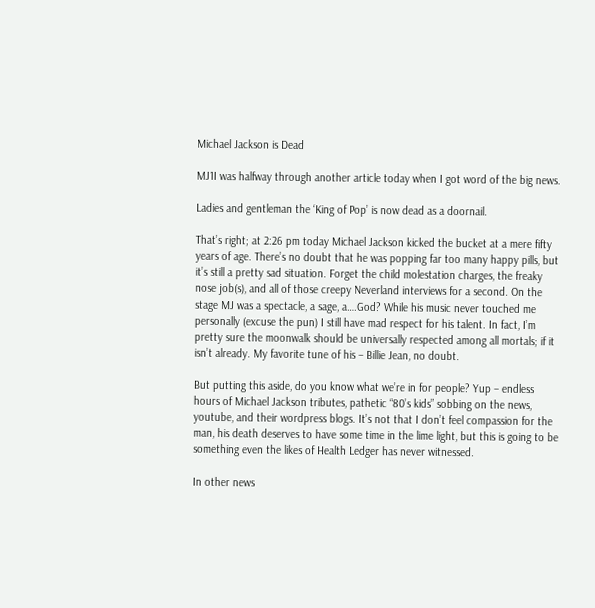Michael Jackson is Dead

MJ1I was halfway through another article today when I got word of the big news.

Ladies and gentleman the ‘King of Pop’ is now dead as a doornail.

That’s right; at 2:26 pm today Michael Jackson kicked the bucket at a mere fifty years of age. There’s no doubt that he was popping far too many happy pills, but it’s still a pretty sad situation. Forget the child molestation charges, the freaky nose job(s), and all of those creepy Neverland interviews for a second. On the stage MJ was a spectacle, a sage, a….God? While his music never touched me personally (excuse the pun) I still have mad respect for his talent. In fact, I’m pretty sure the moonwalk should be universally respected among all mortals; if it isn’t already. My favorite tune of his – Billie Jean, no doubt.

But putting this aside, do you know what we’re in for people? Yup – endless hours of Michael Jackson tributes, pathetic “80’s kids” sobbing on the news, youtube, and their wordpress blogs. It’s not that I don’t feel compassion for the man, his death deserves to have some time in the lime light, but this is going to be something even the likes of Health Ledger has never witnessed.

In other news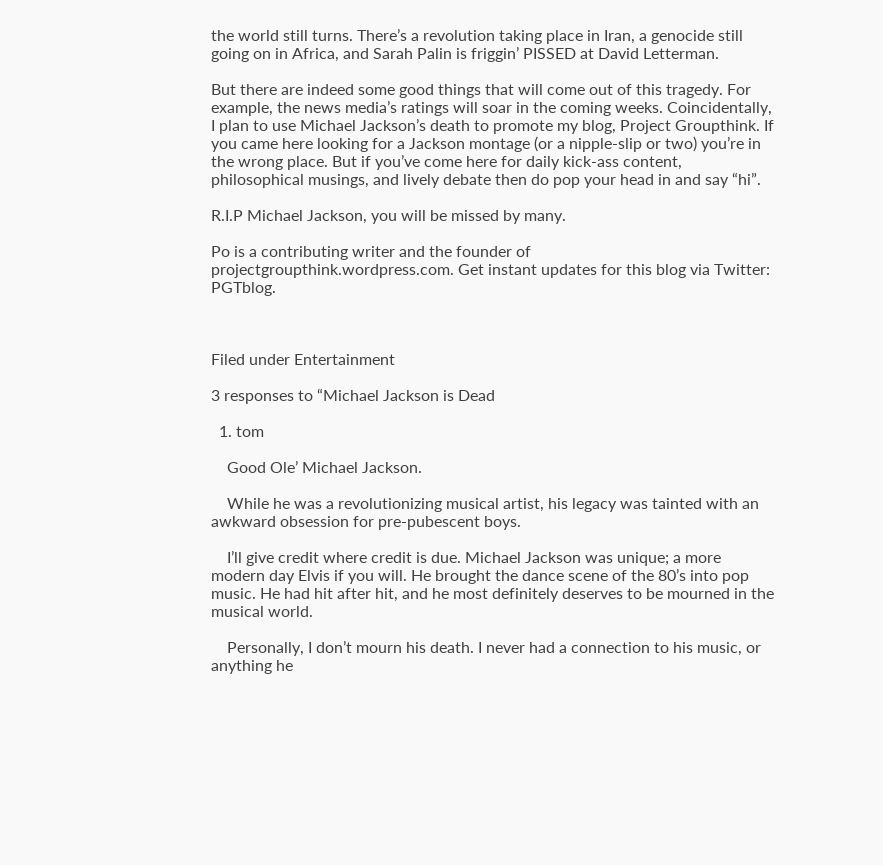the world still turns. There’s a revolution taking place in Iran, a genocide still going on in Africa, and Sarah Palin is friggin’ PISSED at David Letterman.

But there are indeed some good things that will come out of this tragedy. For example, the news media’s ratings will soar in the coming weeks. Coincidentally, I plan to use Michael Jackson’s death to promote my blog, Project Groupthink. If you came here looking for a Jackson montage (or a nipple-slip or two) you’re in the wrong place. But if you’ve come here for daily kick-ass content, philosophical musings, and lively debate then do pop your head in and say “hi”.

R.I.P Michael Jackson, you will be missed by many.

Po is a contributing writer and the founder of projectgroupthink.wordpress.com. Get instant updates for this blog via Twitter: PGTblog.



Filed under Entertainment

3 responses to “Michael Jackson is Dead

  1. tom

    Good Ole’ Michael Jackson.

    While he was a revolutionizing musical artist, his legacy was tainted with an awkward obsession for pre-pubescent boys.

    I’ll give credit where credit is due. Michael Jackson was unique; a more modern day Elvis if you will. He brought the dance scene of the 80’s into pop music. He had hit after hit, and he most definitely deserves to be mourned in the musical world.

    Personally, I don’t mourn his death. I never had a connection to his music, or anything he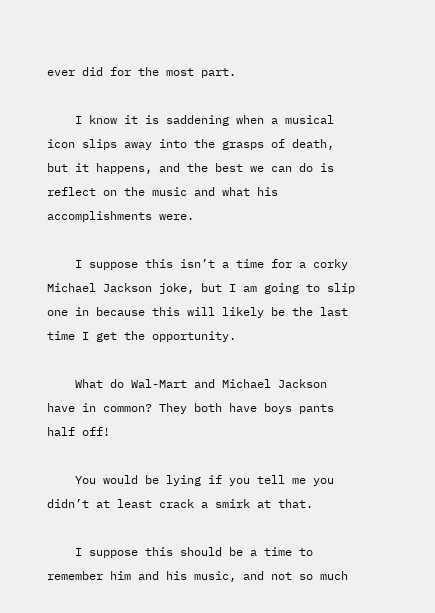ever did for the most part.

    I know it is saddening when a musical icon slips away into the grasps of death, but it happens, and the best we can do is reflect on the music and what his accomplishments were.

    I suppose this isn’t a time for a corky Michael Jackson joke, but I am going to slip one in because this will likely be the last time I get the opportunity.

    What do Wal-Mart and Michael Jackson have in common? They both have boys pants half off!

    You would be lying if you tell me you didn’t at least crack a smirk at that.

    I suppose this should be a time to remember him and his music, and not so much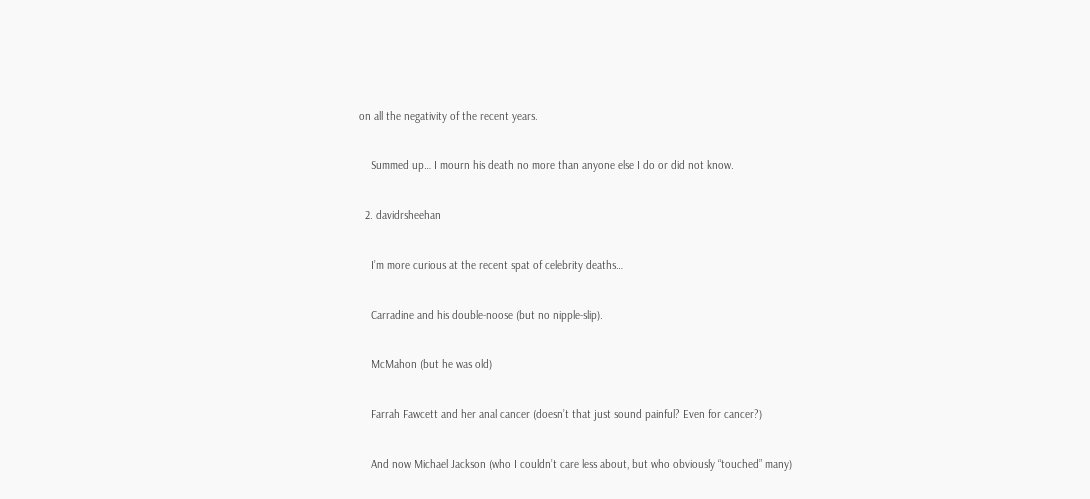on all the negativity of the recent years.

    Summed up… I mourn his death no more than anyone else I do or did not know.

  2. davidrsheehan

    I’m more curious at the recent spat of celebrity deaths…

    Carradine and his double-noose (but no nipple-slip).

    McMahon (but he was old)

    Farrah Fawcett and her anal cancer (doesn’t that just sound painful? Even for cancer?)

    And now Michael Jackson (who I couldn’t care less about, but who obviously “touched” many)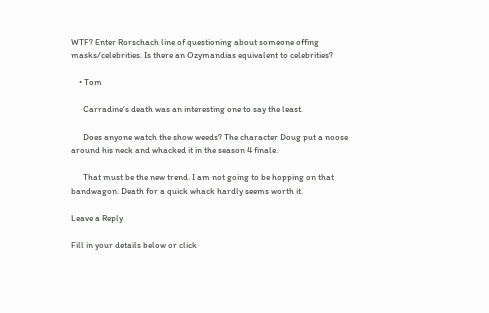WTF? Enter Rorschach line of questioning about someone offing masks/celebrities. Is there an Ozymandias equivalent to celebrities?

    • Tom

      Carradine’s death was an interesting one to say the least.

      Does anyone watch the show weeds? The character Doug put a noose around his neck and whacked it in the season 4 finale.

      That must be the new trend. I am not going to be hopping on that bandwagon. Death for a quick whack hardly seems worth it.

Leave a Reply

Fill in your details below or click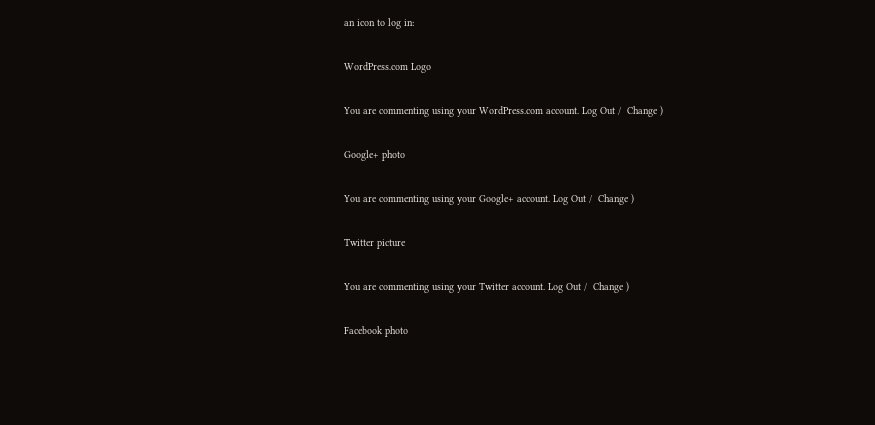an icon to log in:

WordPress.com Logo

You are commenting using your WordPress.com account. Log Out /  Change )

Google+ photo

You are commenting using your Google+ account. Log Out /  Change )

Twitter picture

You are commenting using your Twitter account. Log Out /  Change )

Facebook photo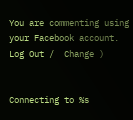You are commenting using your Facebook account. Log Out /  Change )


Connecting to %s